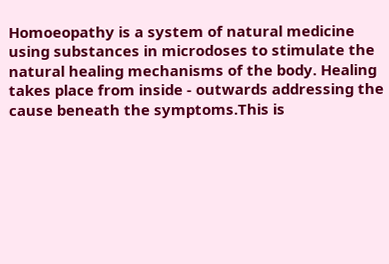Homoeopathy is a system of natural medicine using substances in microdoses to stimulate the natural healing mechanisms of the body. Healing takes place from inside - outwards addressing the cause beneath the symptoms.This is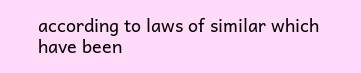according to laws of similar which have been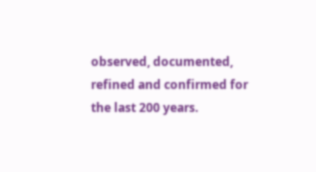observed, documented, refined and confirmed for the last 200 years.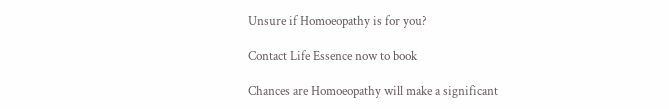Unsure if Homoeopathy is for you?

Contact Life Essence now to book

Chances are Homoeopathy will make a significant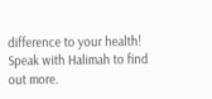difference to your health! Speak with Halimah to find out more.